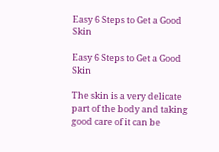Easy 6 Steps to Get a Good Skin

Easy 6 Steps to Get a Good Skin

The skin is a very delicate part of the body and taking good care of it can be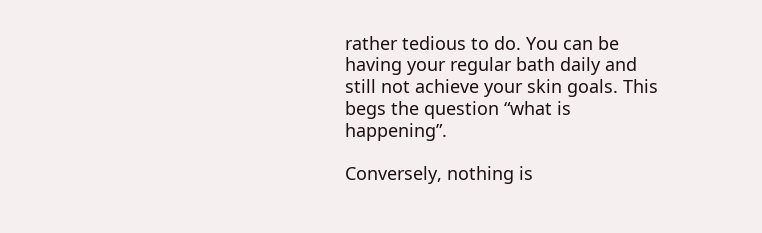rather tedious to do. You can be having your regular bath daily and still not achieve your skin goals. This begs the question “what is happening”.

Conversely, nothing is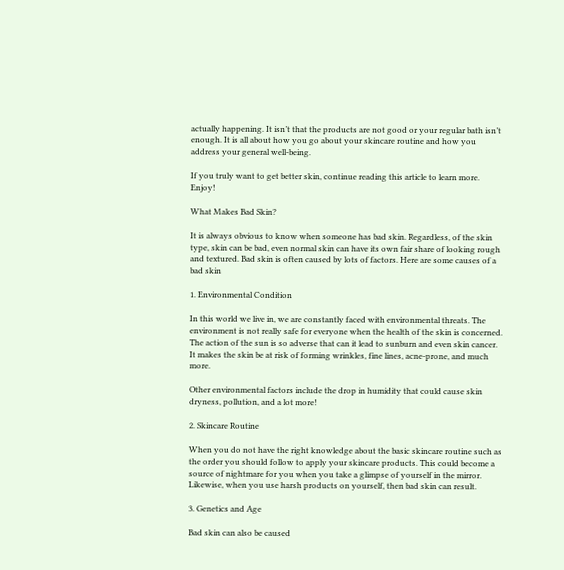actually happening. It isn’t that the products are not good or your regular bath isn’t enough. It is all about how you go about your skincare routine and how you address your general well-being.

If you truly want to get better skin, continue reading this article to learn more. Enjoy!

What Makes Bad Skin?

It is always obvious to know when someone has bad skin. Regardless, of the skin type, skin can be bad, even normal skin can have its own fair share of looking rough and textured. Bad skin is often caused by lots of factors. Here are some causes of a bad skin

1. Environmental Condition

In this world we live in, we are constantly faced with environmental threats. The environment is not really safe for everyone when the health of the skin is concerned. The action of the sun is so adverse that can it lead to sunburn and even skin cancer. It makes the skin be at risk of forming wrinkles, fine lines, acne-prone, and much more.

Other environmental factors include the drop in humidity that could cause skin dryness, pollution, and a lot more!

2. Skincare Routine

When you do not have the right knowledge about the basic skincare routine such as the order you should follow to apply your skincare products. This could become a source of nightmare for you when you take a glimpse of yourself in the mirror. Likewise, when you use harsh products on yourself, then bad skin can result.

3. Genetics and Age

Bad skin can also be caused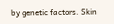by genetic factors. Skin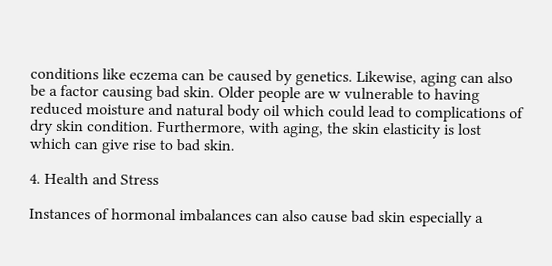conditions like eczema can be caused by genetics. Likewise, aging can also be a factor causing bad skin. Older people are w vulnerable to having reduced moisture and natural body oil which could lead to complications of dry skin condition. Furthermore, with aging, the skin elasticity is lost which can give rise to bad skin.

4. Health and Stress

Instances of hormonal imbalances can also cause bad skin especially a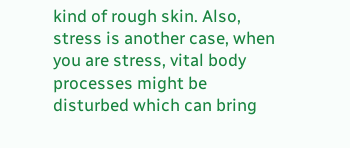kind of rough skin. Also, stress is another case, when you are stress, vital body processes might be disturbed which can bring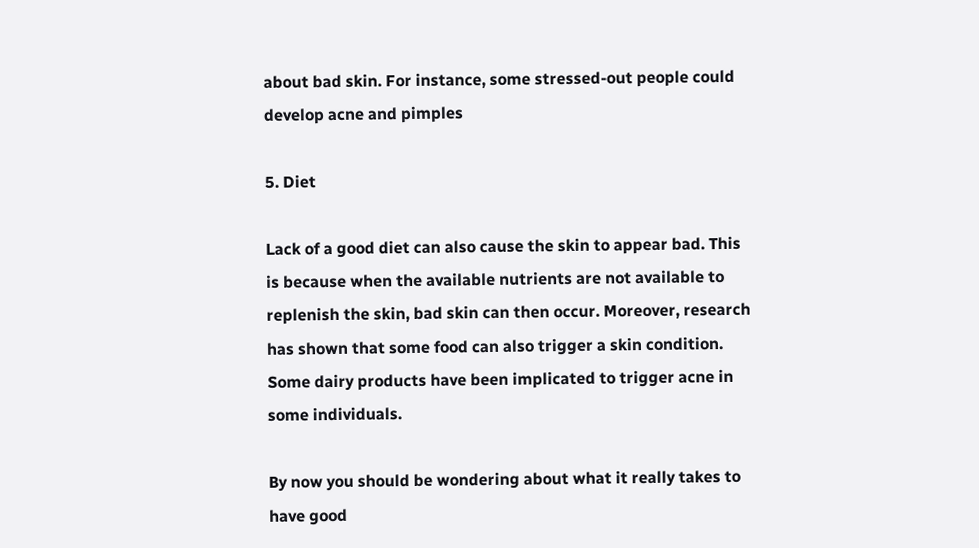about bad skin. For instance, some stressed-out people could develop acne and pimples

5. Diet

Lack of a good diet can also cause the skin to appear bad. This is because when the available nutrients are not available to replenish the skin, bad skin can then occur. Moreover, research has shown that some food can also trigger a skin condition. Some dairy products have been implicated to trigger acne in some individuals.

By now you should be wondering about what it really takes to have good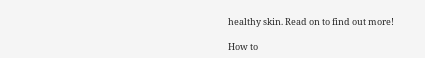healthy skin. Read on to find out more!

How to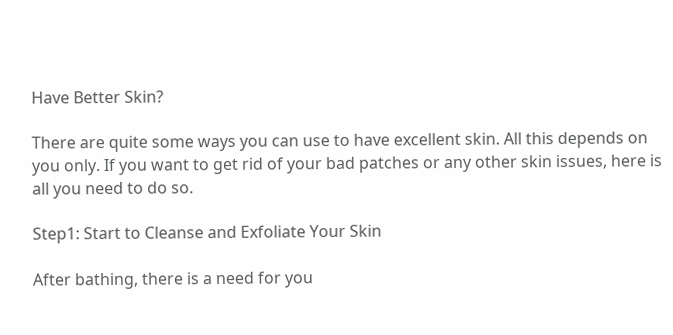Have Better Skin?

There are quite some ways you can use to have excellent skin. All this depends on you only. If you want to get rid of your bad patches or any other skin issues, here is all you need to do so.

Step1: Start to Cleanse and Exfoliate Your Skin

After bathing, there is a need for you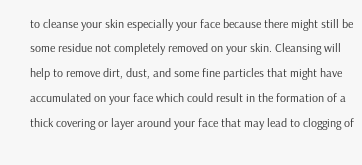to cleanse your skin especially your face because there might still be some residue not completely removed on your skin. Cleansing will help to remove dirt, dust, and some fine particles that might have accumulated on your face which could result in the formation of a thick covering or layer around your face that may lead to clogging of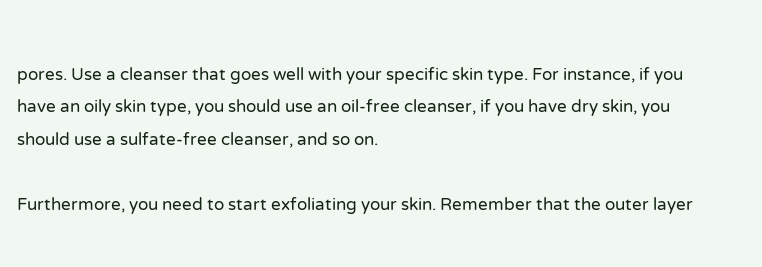pores. Use a cleanser that goes well with your specific skin type. For instance, if you have an oily skin type, you should use an oil-free cleanser, if you have dry skin, you should use a sulfate-free cleanser, and so on.

Furthermore, you need to start exfoliating your skin. Remember that the outer layer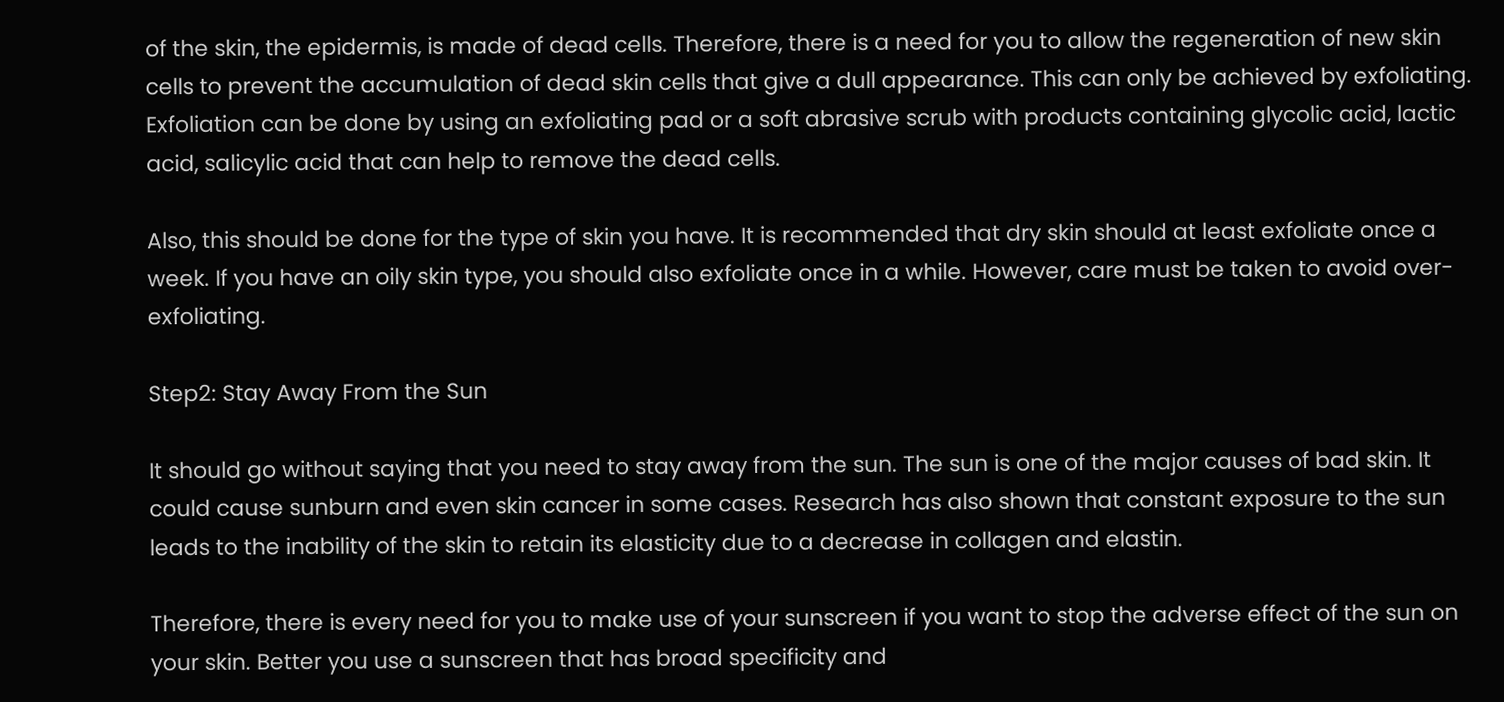of the skin, the epidermis, is made of dead cells. Therefore, there is a need for you to allow the regeneration of new skin cells to prevent the accumulation of dead skin cells that give a dull appearance. This can only be achieved by exfoliating. Exfoliation can be done by using an exfoliating pad or a soft abrasive scrub with products containing glycolic acid, lactic acid, salicylic acid that can help to remove the dead cells.

Also, this should be done for the type of skin you have. It is recommended that dry skin should at least exfoliate once a week. If you have an oily skin type, you should also exfoliate once in a while. However, care must be taken to avoid over-exfoliating.

Step2: Stay Away From the Sun

It should go without saying that you need to stay away from the sun. The sun is one of the major causes of bad skin. It could cause sunburn and even skin cancer in some cases. Research has also shown that constant exposure to the sun leads to the inability of the skin to retain its elasticity due to a decrease in collagen and elastin.

Therefore, there is every need for you to make use of your sunscreen if you want to stop the adverse effect of the sun on your skin. Better you use a sunscreen that has broad specificity and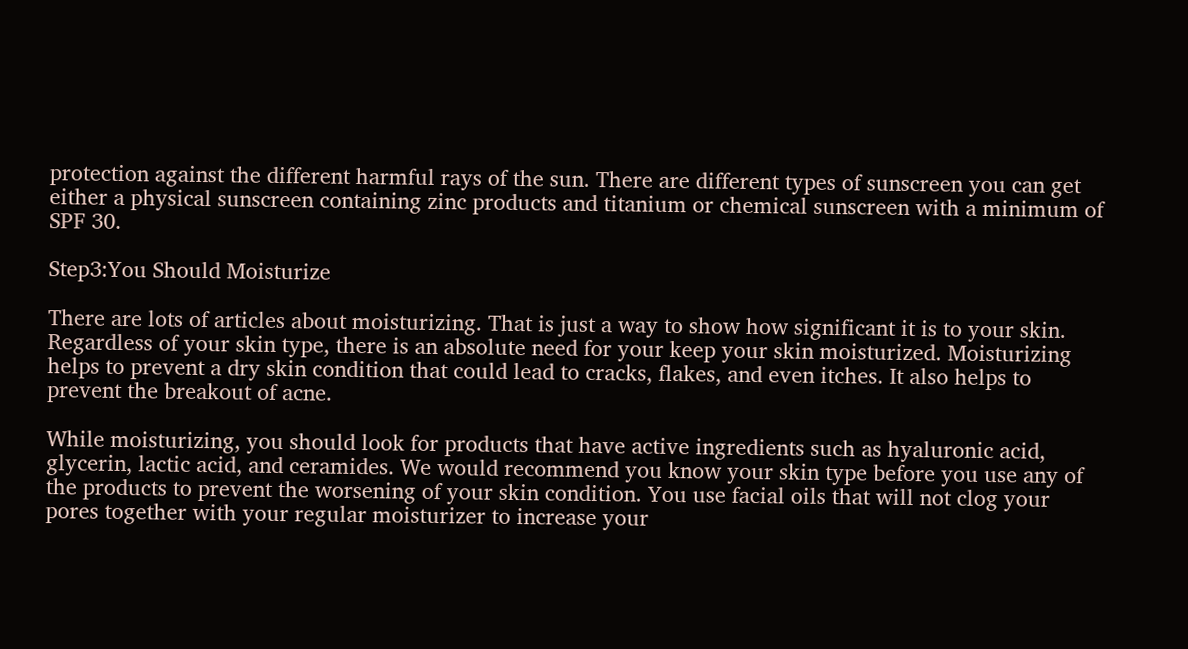protection against the different harmful rays of the sun. There are different types of sunscreen you can get either a physical sunscreen containing zinc products and titanium or chemical sunscreen with a minimum of SPF 30.

Step3:You Should Moisturize

There are lots of articles about moisturizing. That is just a way to show how significant it is to your skin. Regardless of your skin type, there is an absolute need for your keep your skin moisturized. Moisturizing helps to prevent a dry skin condition that could lead to cracks, flakes, and even itches. It also helps to prevent the breakout of acne.

While moisturizing, you should look for products that have active ingredients such as hyaluronic acid, glycerin, lactic acid, and ceramides. We would recommend you know your skin type before you use any of the products to prevent the worsening of your skin condition. You use facial oils that will not clog your pores together with your regular moisturizer to increase your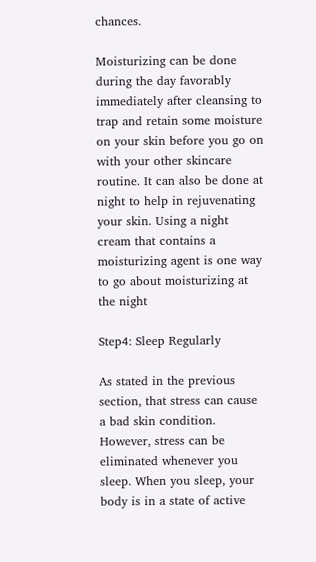chances.

Moisturizing can be done during the day favorably immediately after cleansing to trap and retain some moisture on your skin before you go on with your other skincare routine. It can also be done at night to help in rejuvenating your skin. Using a night cream that contains a moisturizing agent is one way to go about moisturizing at the night

Step4: Sleep Regularly

As stated in the previous section, that stress can cause a bad skin condition. However, stress can be eliminated whenever you sleep. When you sleep, your body is in a state of active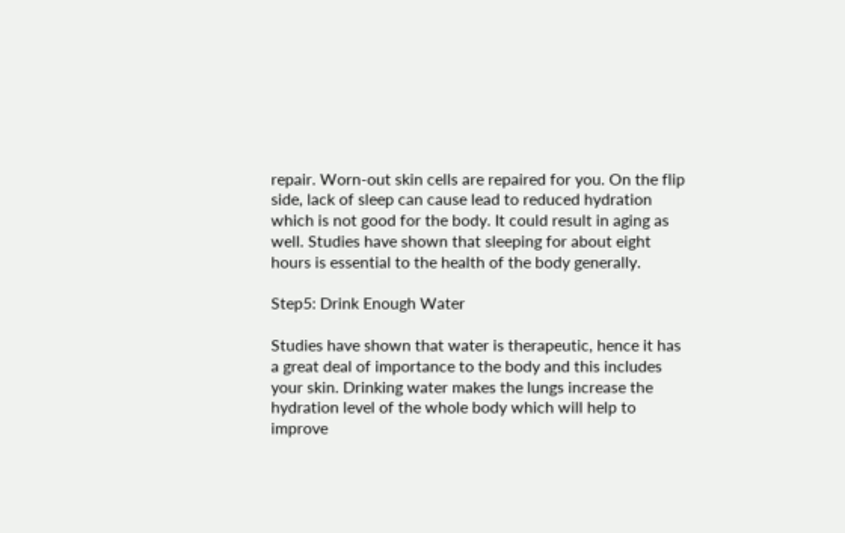repair. Worn-out skin cells are repaired for you. On the flip side, lack of sleep can cause lead to reduced hydration which is not good for the body. It could result in aging as well. Studies have shown that sleeping for about eight hours is essential to the health of the body generally.

Step5: Drink Enough Water

Studies have shown that water is therapeutic, hence it has a great deal of importance to the body and this includes your skin. Drinking water makes the lungs increase the hydration level of the whole body which will help to improve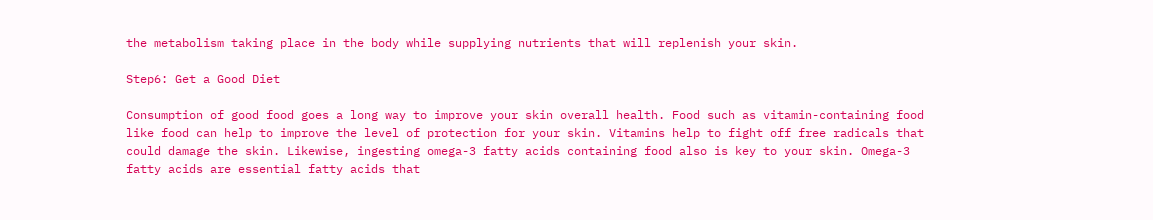the metabolism taking place in the body while supplying nutrients that will replenish your skin.

Step6: Get a Good Diet

Consumption of good food goes a long way to improve your skin overall health. Food such as vitamin-containing food like food can help to improve the level of protection for your skin. Vitamins help to fight off free radicals that could damage the skin. Likewise, ingesting omega-3 fatty acids containing food also is key to your skin. Omega-3 fatty acids are essential fatty acids that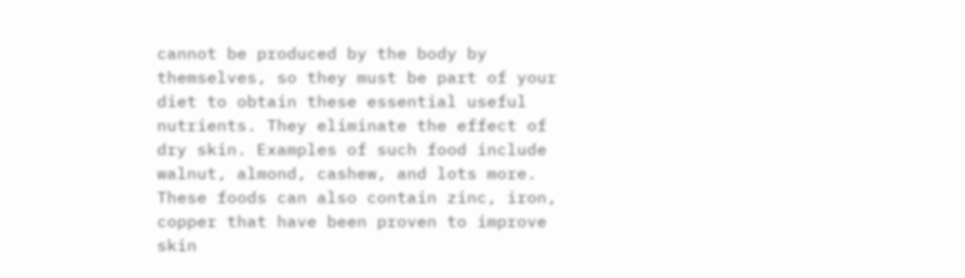cannot be produced by the body by themselves, so they must be part of your diet to obtain these essential useful nutrients. They eliminate the effect of dry skin. Examples of such food include walnut, almond, cashew, and lots more. These foods can also contain zinc, iron, copper that have been proven to improve skin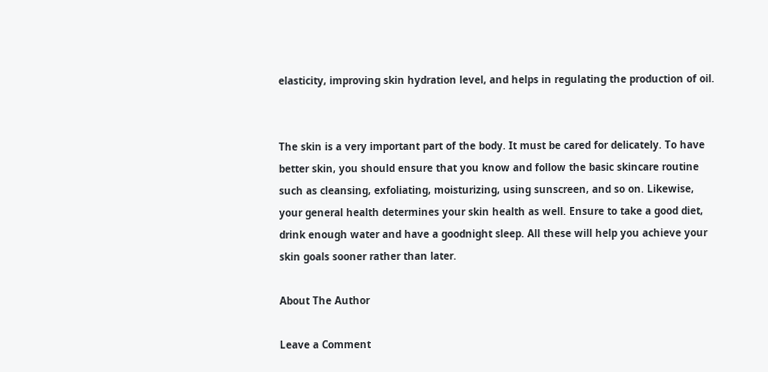elasticity, improving skin hydration level, and helps in regulating the production of oil.


The skin is a very important part of the body. It must be cared for delicately. To have better skin, you should ensure that you know and follow the basic skincare routine such as cleansing, exfoliating, moisturizing, using sunscreen, and so on. Likewise, your general health determines your skin health as well. Ensure to take a good diet, drink enough water and have a goodnight sleep. All these will help you achieve your skin goals sooner rather than later.

About The Author

Leave a Comment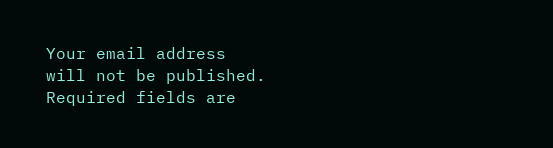Your email address will not be published. Required fields are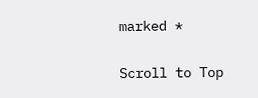marked *

Scroll to Top